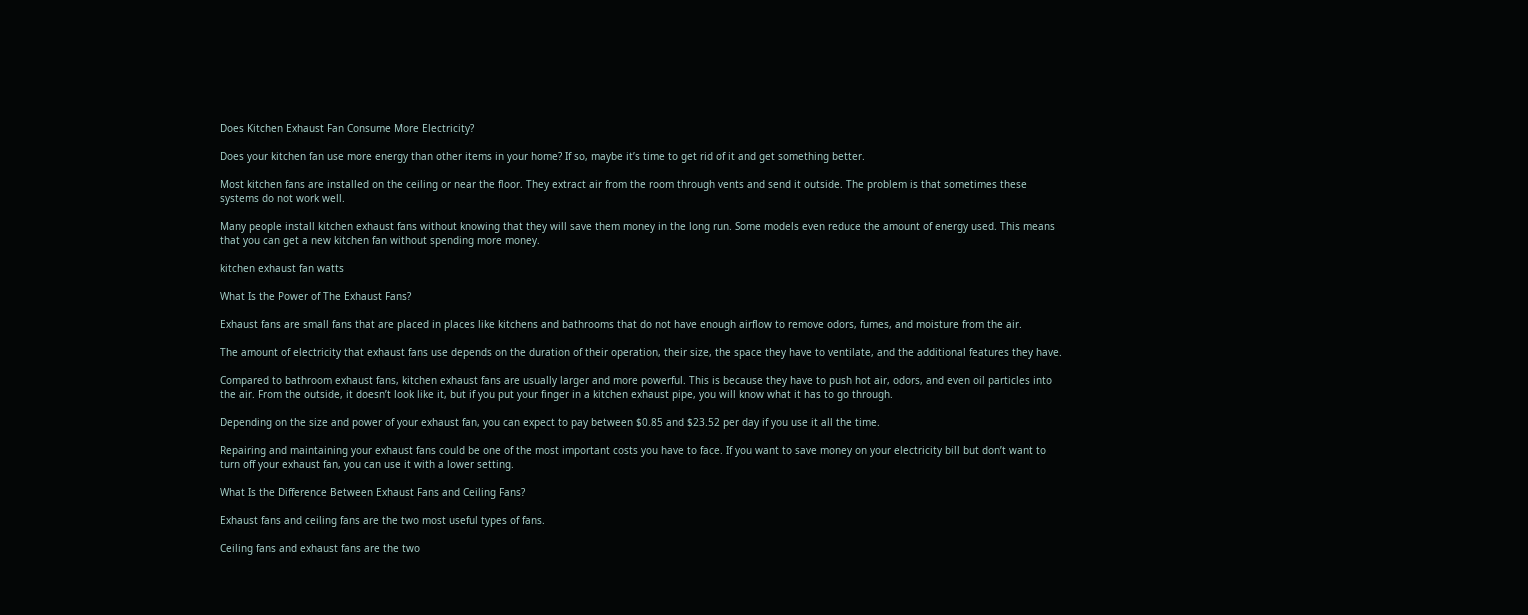Does Kitchen Exhaust Fan Consume More Electricity?

Does your kitchen fan use more energy than other items in your home? If so, maybe it’s time to get rid of it and get something better.

Most kitchen fans are installed on the ceiling or near the floor. They extract air from the room through vents and send it outside. The problem is that sometimes these systems do not work well.

Many people install kitchen exhaust fans without knowing that they will save them money in the long run. Some models even reduce the amount of energy used. This means that you can get a new kitchen fan without spending more money.

kitchen exhaust fan watts

What Is the Power of The Exhaust Fans?

Exhaust fans are small fans that are placed in places like kitchens and bathrooms that do not have enough airflow to remove odors, fumes, and moisture from the air.

The amount of electricity that exhaust fans use depends on the duration of their operation, their size, the space they have to ventilate, and the additional features they have.

Compared to bathroom exhaust fans, kitchen exhaust fans are usually larger and more powerful. This is because they have to push hot air, odors, and even oil particles into the air. From the outside, it doesn’t look like it, but if you put your finger in a kitchen exhaust pipe, you will know what it has to go through.

Depending on the size and power of your exhaust fan, you can expect to pay between $0.85 and $23.52 per day if you use it all the time.

Repairing and maintaining your exhaust fans could be one of the most important costs you have to face. If you want to save money on your electricity bill but don’t want to turn off your exhaust fan, you can use it with a lower setting.

What Is the Difference Between Exhaust Fans and Ceiling Fans?

Exhaust fans and ceiling fans are the two most useful types of fans.

Ceiling fans and exhaust fans are the two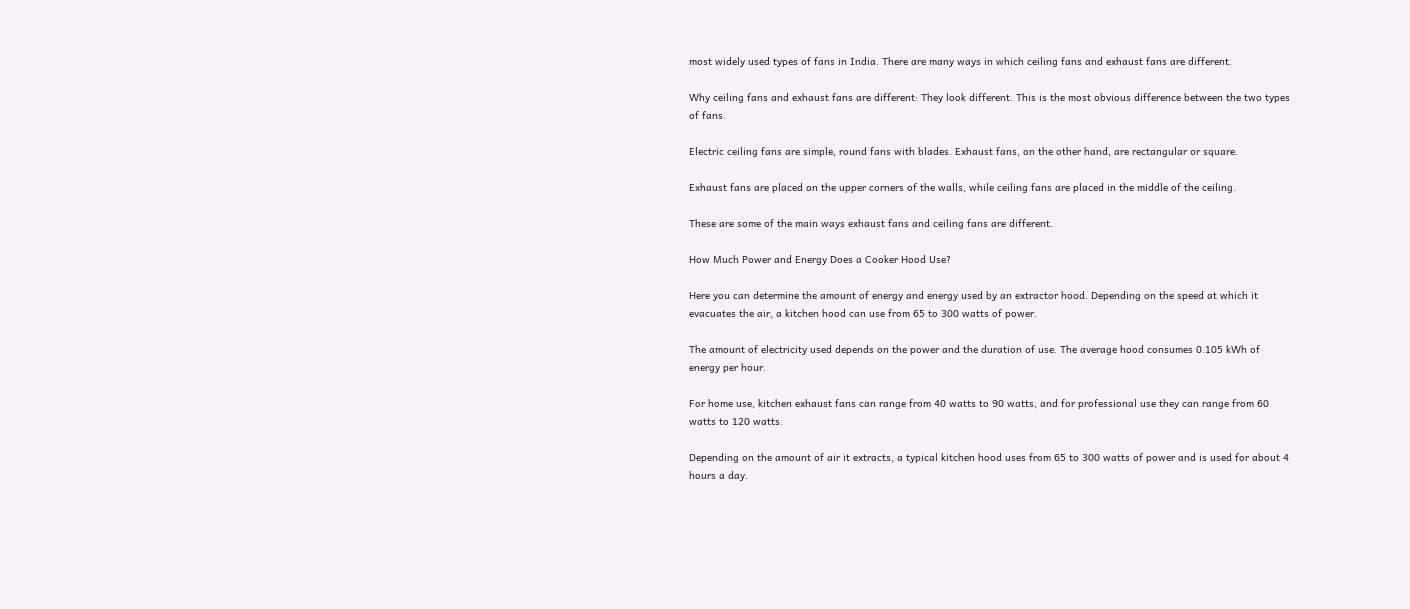most widely used types of fans in India. There are many ways in which ceiling fans and exhaust fans are different.

Why ceiling fans and exhaust fans are different: They look different. This is the most obvious difference between the two types of fans.

Electric ceiling fans are simple, round fans with blades. Exhaust fans, on the other hand, are rectangular or square.

Exhaust fans are placed on the upper corners of the walls, while ceiling fans are placed in the middle of the ceiling.

These are some of the main ways exhaust fans and ceiling fans are different.

How Much Power and Energy Does a Cooker Hood Use?

Here you can determine the amount of energy and energy used by an extractor hood. Depending on the speed at which it evacuates the air, a kitchen hood can use from 65 to 300 watts of power.

The amount of electricity used depends on the power and the duration of use. The average hood consumes 0.105 kWh of energy per hour.

For home use, kitchen exhaust fans can range from 40 watts to 90 watts, and for professional use they can range from 60 watts to 120 watts.

Depending on the amount of air it extracts, a typical kitchen hood uses from 65 to 300 watts of power and is used for about 4 hours a day.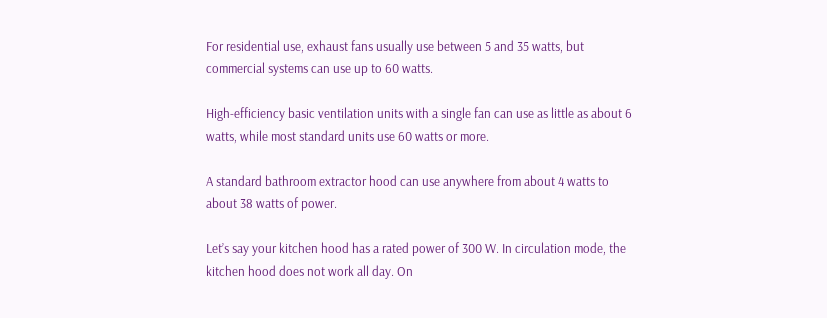For residential use, exhaust fans usually use between 5 and 35 watts, but commercial systems can use up to 60 watts.

High-efficiency basic ventilation units with a single fan can use as little as about 6 watts, while most standard units use 60 watts or more.

A standard bathroom extractor hood can use anywhere from about 4 watts to about 38 watts of power.

Let’s say your kitchen hood has a rated power of 300 W. In circulation mode, the kitchen hood does not work all day. On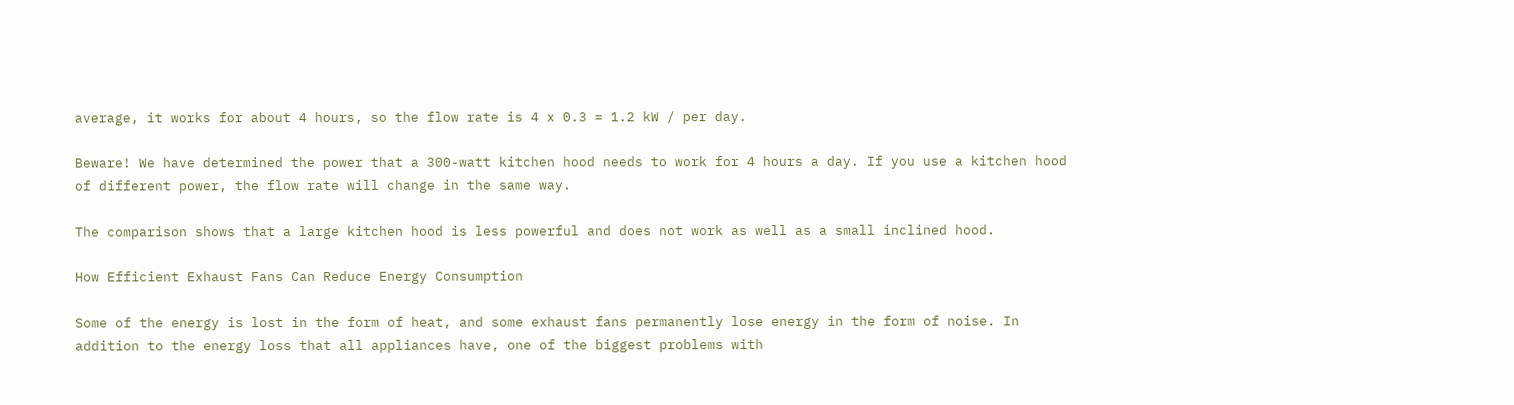average, it works for about 4 hours, so the flow rate is 4 x 0.3 = 1.2 kW / per day.

Beware! We have determined the power that a 300-watt kitchen hood needs to work for 4 hours a day. If you use a kitchen hood of different power, the flow rate will change in the same way.

The comparison shows that a large kitchen hood is less powerful and does not work as well as a small inclined hood.

How Efficient Exhaust Fans Can Reduce Energy Consumption

Some of the energy is lost in the form of heat, and some exhaust fans permanently lose energy in the form of noise. In addition to the energy loss that all appliances have, one of the biggest problems with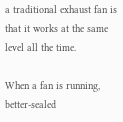a traditional exhaust fan is that it works at the same level all the time.

When a fan is running, better-sealed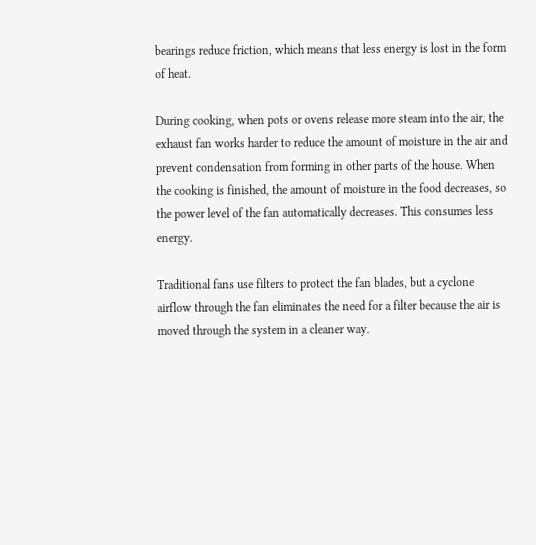bearings reduce friction, which means that less energy is lost in the form of heat.

During cooking, when pots or ovens release more steam into the air, the exhaust fan works harder to reduce the amount of moisture in the air and prevent condensation from forming in other parts of the house. When the cooking is finished, the amount of moisture in the food decreases, so the power level of the fan automatically decreases. This consumes less energy.

Traditional fans use filters to protect the fan blades, but a cyclone airflow through the fan eliminates the need for a filter because the air is moved through the system in a cleaner way.